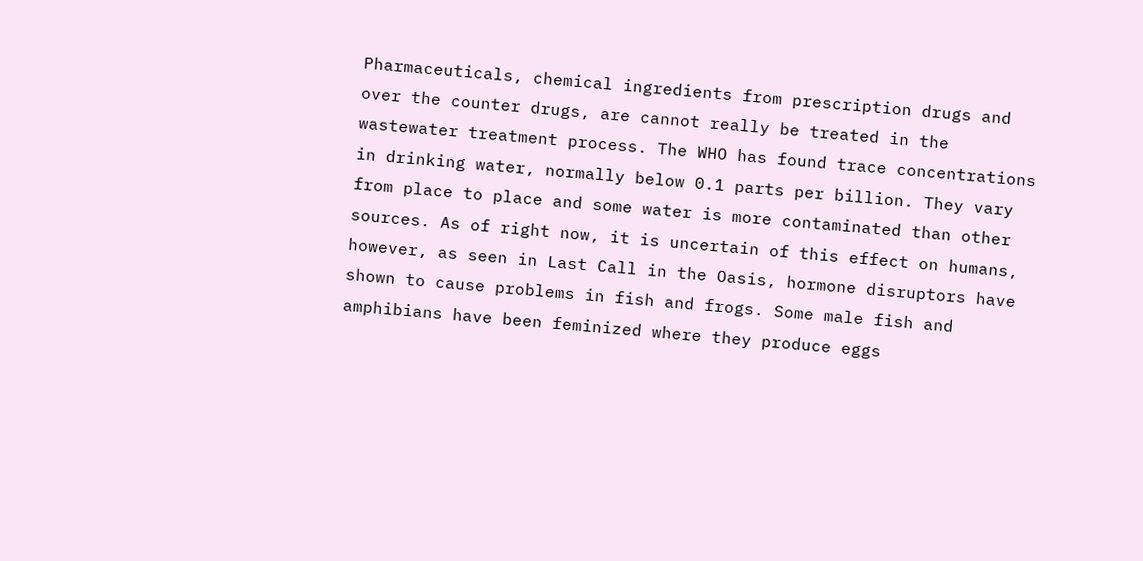Pharmaceuticals, chemical ingredients from prescription drugs and over the counter drugs, are cannot really be treated in the wastewater treatment process. The WHO has found trace concentrations in drinking water, normally below 0.1 parts per billion. They vary from place to place and some water is more contaminated than other sources. As of right now, it is uncertain of this effect on humans, however, as seen in Last Call in the Oasis, hormone disruptors have shown to cause problems in fish and frogs. Some male fish and amphibians have been feminized where they produce eggs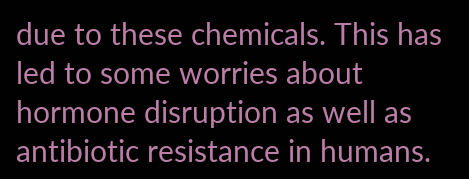due to these chemicals. This has led to some worries about hormone disruption as well as antibiotic resistance in humans.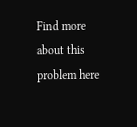Find more about this problem here